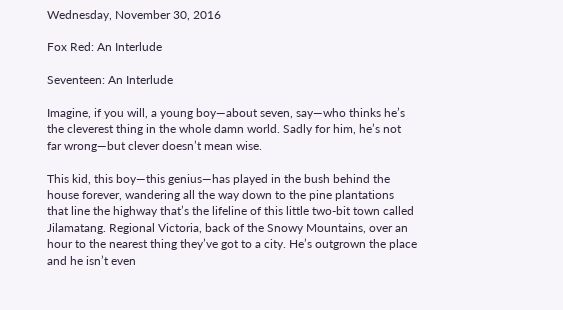Wednesday, November 30, 2016

Fox Red: An Interlude

Seventeen: An Interlude

Imagine, if you will, a young boy—about seven, say—who thinks he’s the cleverest thing in the whole damn world. Sadly for him, he’s not far wrong—but clever doesn’t mean wise.

This kid, this boy—this genius—has played in the bush behind the house forever, wandering all the way down to the pine plantations that line the highway that’s the lifeline of this little two-bit town called Jilamatang. Regional Victoria, back of the Snowy Mountains, over an hour to the nearest thing they’ve got to a city. He’s outgrown the place and he isn’t even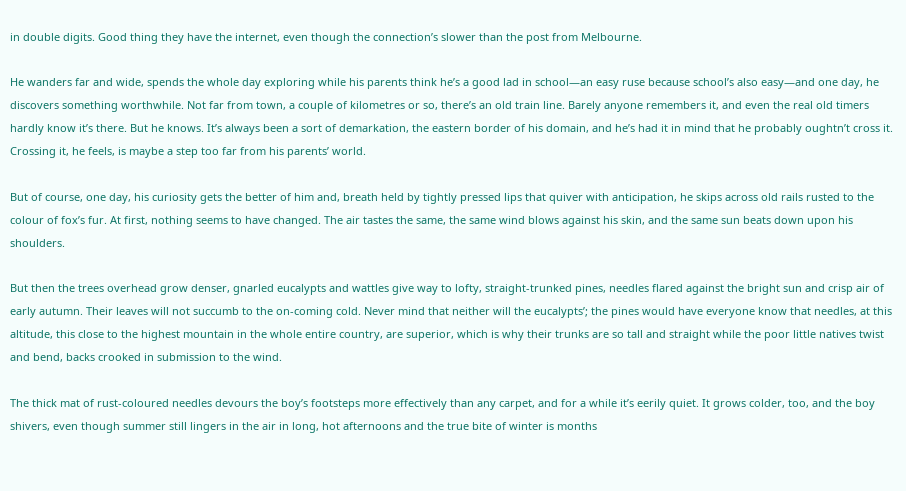in double digits. Good thing they have the internet, even though the connection’s slower than the post from Melbourne.

He wanders far and wide, spends the whole day exploring while his parents think he’s a good lad in school—an easy ruse because school’s also easy—and one day, he discovers something worthwhile. Not far from town, a couple of kilometres or so, there’s an old train line. Barely anyone remembers it, and even the real old timers hardly know it’s there. But he knows. It’s always been a sort of demarkation, the eastern border of his domain, and he’s had it in mind that he probably oughtn’t cross it. Crossing it, he feels, is maybe a step too far from his parents’ world.

But of course, one day, his curiosity gets the better of him and, breath held by tightly pressed lips that quiver with anticipation, he skips across old rails rusted to the colour of fox’s fur. At first, nothing seems to have changed. The air tastes the same, the same wind blows against his skin, and the same sun beats down upon his shoulders.

But then the trees overhead grow denser, gnarled eucalypts and wattles give way to lofty, straight-trunked pines, needles flared against the bright sun and crisp air of early autumn. Their leaves will not succumb to the on-coming cold. Never mind that neither will the eucalypts’; the pines would have everyone know that needles, at this altitude, this close to the highest mountain in the whole entire country, are superior, which is why their trunks are so tall and straight while the poor little natives twist and bend, backs crooked in submission to the wind.

The thick mat of rust-coloured needles devours the boy’s footsteps more effectively than any carpet, and for a while it’s eerily quiet. It grows colder, too, and the boy shivers, even though summer still lingers in the air in long, hot afternoons and the true bite of winter is months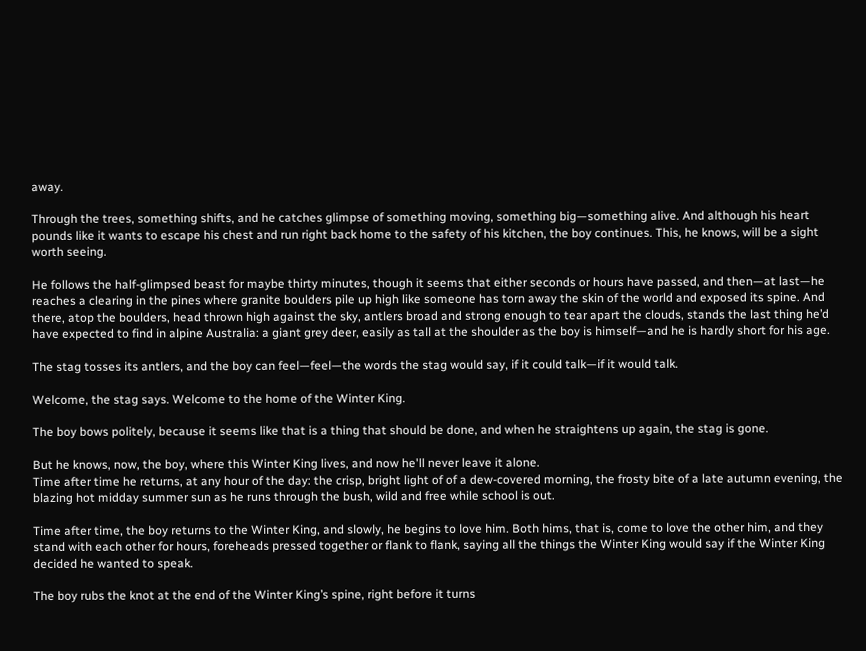away.

Through the trees, something shifts, and he catches glimpse of something moving, something big—something alive. And although his heart pounds like it wants to escape his chest and run right back home to the safety of his kitchen, the boy continues. This, he knows, will be a sight worth seeing.

He follows the half-glimpsed beast for maybe thirty minutes, though it seems that either seconds or hours have passed, and then—at last—he reaches a clearing in the pines where granite boulders pile up high like someone has torn away the skin of the world and exposed its spine. And there, atop the boulders, head thrown high against the sky, antlers broad and strong enough to tear apart the clouds, stands the last thing he’d have expected to find in alpine Australia: a giant grey deer, easily as tall at the shoulder as the boy is himself—and he is hardly short for his age.

The stag tosses its antlers, and the boy can feel—feel—the words the stag would say, if it could talk—if it would talk.

Welcome, the stag says. Welcome to the home of the Winter King.

The boy bows politely, because it seems like that is a thing that should be done, and when he straightens up again, the stag is gone.

But he knows, now, the boy, where this Winter King lives, and now he'll never leave it alone.
Time after time he returns, at any hour of the day: the crisp, bright light of of a dew-covered morning, the frosty bite of a late autumn evening, the blazing hot midday summer sun as he runs through the bush, wild and free while school is out.

Time after time, the boy returns to the Winter King, and slowly, he begins to love him. Both hims, that is, come to love the other him, and they stand with each other for hours, foreheads pressed together or flank to flank, saying all the things the Winter King would say if the Winter King decided he wanted to speak.

The boy rubs the knot at the end of the Winter King’s spine, right before it turns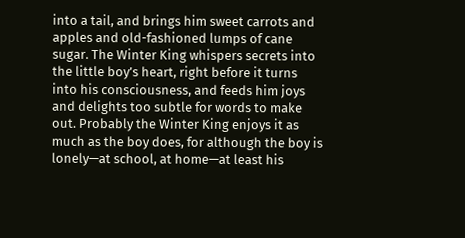into a tail, and brings him sweet carrots and apples and old-fashioned lumps of cane sugar. The Winter King whispers secrets into the little boy’s heart, right before it turns into his consciousness, and feeds him joys and delights too subtle for words to make out. Probably the Winter King enjoys it as much as the boy does, for although the boy is lonely—at school, at home—at least his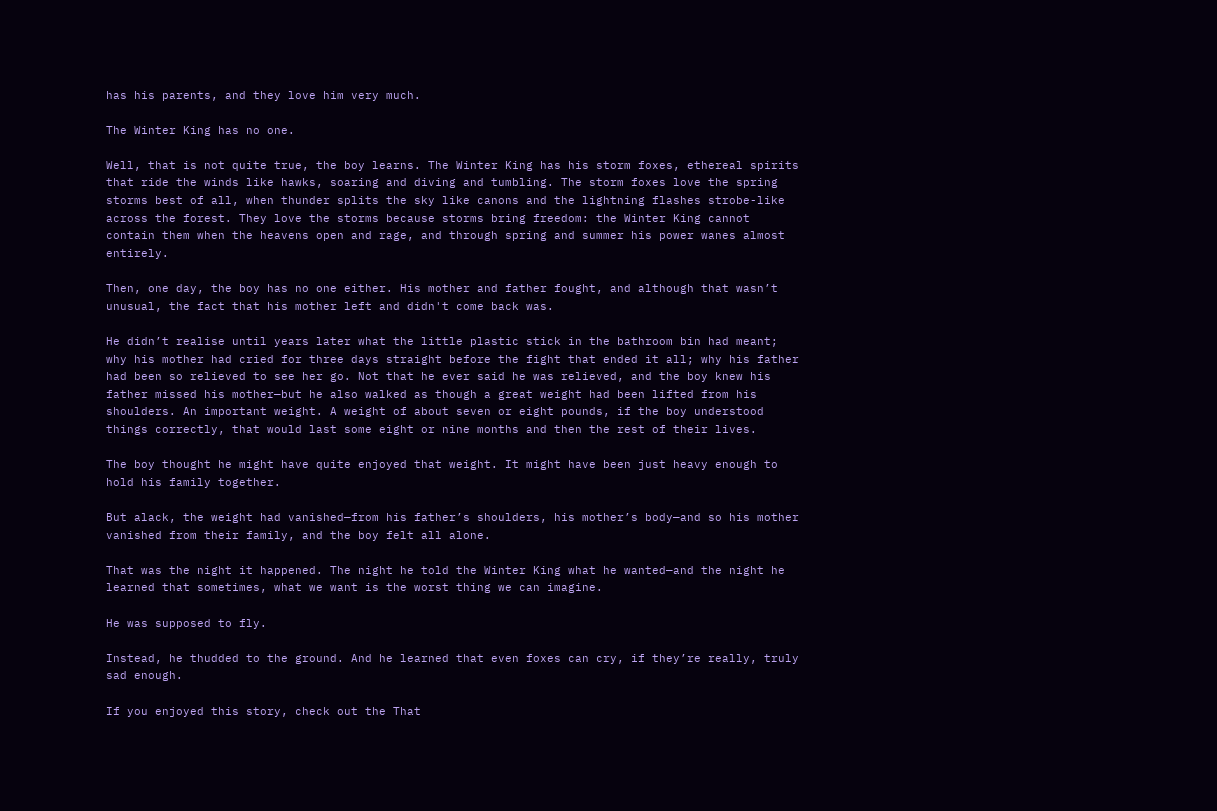has his parents, and they love him very much.

The Winter King has no one.

Well, that is not quite true, the boy learns. The Winter King has his storm foxes, ethereal spirits that ride the winds like hawks, soaring and diving and tumbling. The storm foxes love the spring storms best of all, when thunder splits the sky like canons and the lightning flashes strobe-like across the forest. They love the storms because storms bring freedom: the Winter King cannot contain them when the heavens open and rage, and through spring and summer his power wanes almost entirely.

Then, one day, the boy has no one either. His mother and father fought, and although that wasn’t unusual, the fact that his mother left and didn't come back was.

He didn’t realise until years later what the little plastic stick in the bathroom bin had meant; why his mother had cried for three days straight before the fight that ended it all; why his father had been so relieved to see her go. Not that he ever said he was relieved, and the boy knew his father missed his mother—but he also walked as though a great weight had been lifted from his shoulders. An important weight. A weight of about seven or eight pounds, if the boy understood things correctly, that would last some eight or nine months and then the rest of their lives.

The boy thought he might have quite enjoyed that weight. It might have been just heavy enough to hold his family together.

But alack, the weight had vanished—from his father’s shoulders, his mother’s body—and so his mother vanished from their family, and the boy felt all alone.

That was the night it happened. The night he told the Winter King what he wanted—and the night he learned that sometimes, what we want is the worst thing we can imagine.

He was supposed to fly.

Instead, he thudded to the ground. And he learned that even foxes can cry, if they’re really, truly sad enough.

If you enjoyed this story, check out the That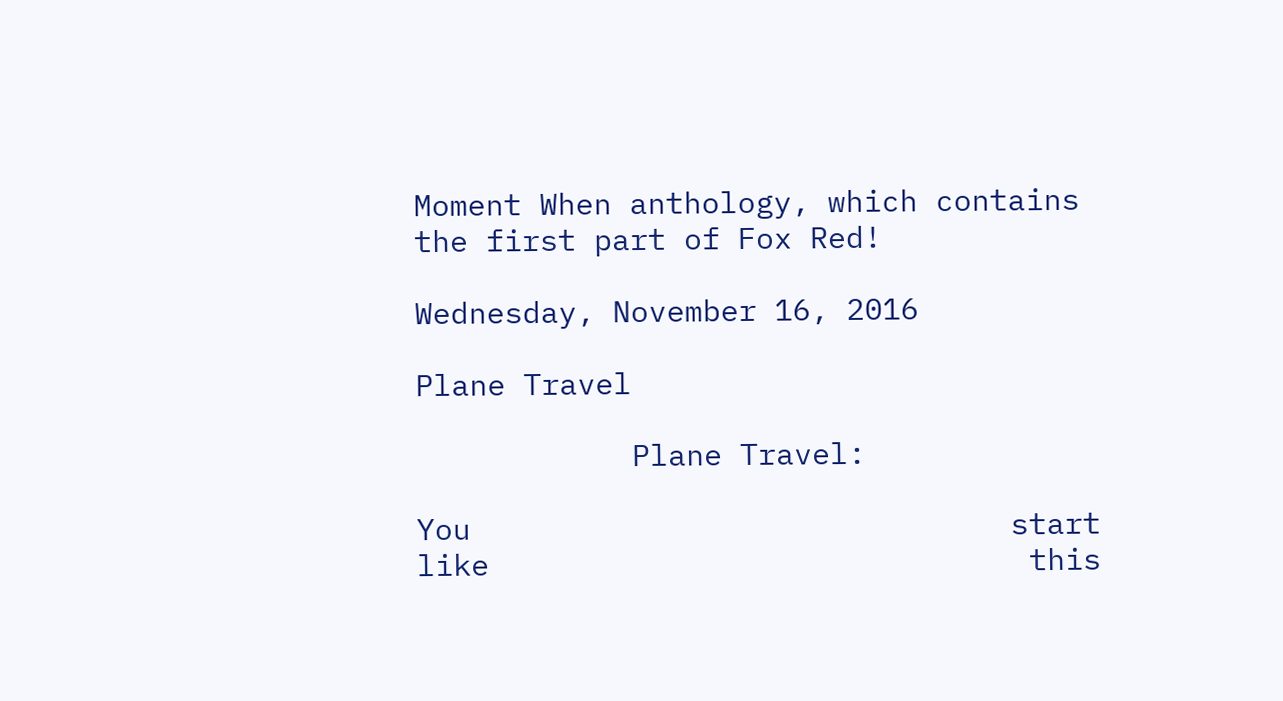Moment When anthology, which contains the first part of Fox Red!

Wednesday, November 16, 2016

Plane Travel

            Plane Travel:

You                              start
like                              this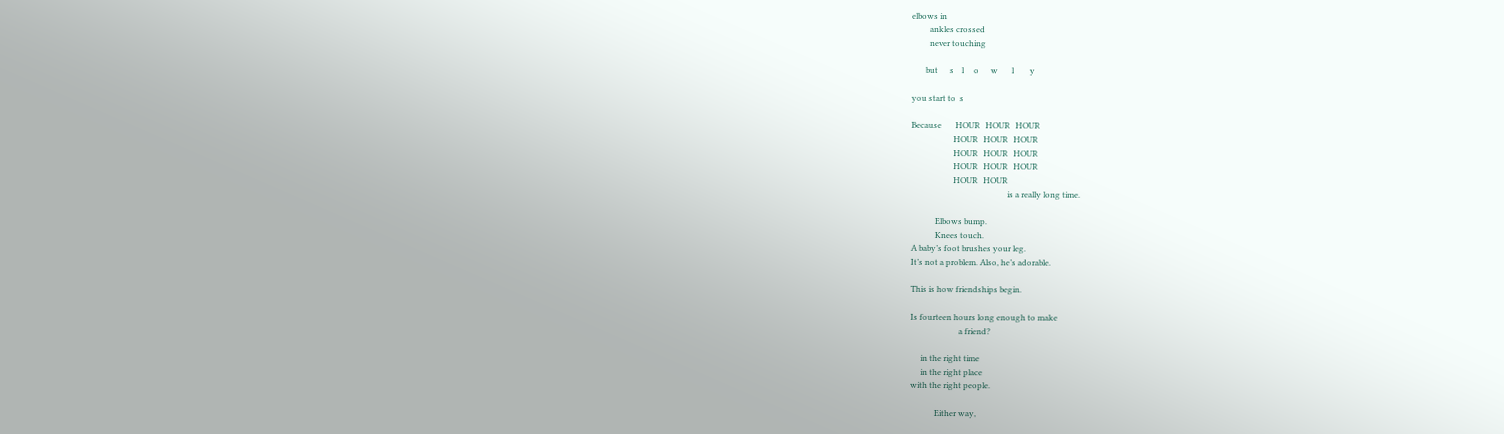elbows in
         ankles crossed
         never touching

       but      s    l     o      w       l        y

you start to  s

Because       HOUR   HOUR   HOUR
                     HOUR   HOUR   HOUR
                     HOUR   HOUR   HOUR
                     HOUR   HOUR   HOUR
                     HOUR   HOUR
                                                is a really long time.

            Elbows bump.
            Knees touch.
A baby’s foot brushes your leg.
It’s not a problem. Also, he’s adorable.

This is how friendships begin.

Is fourteen hours long enough to make
                        a friend?

     in the right time
     in the right place
with the right people.

            Either way,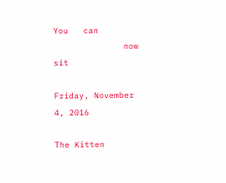You   can
              now sit

Friday, November 4, 2016

The Kitten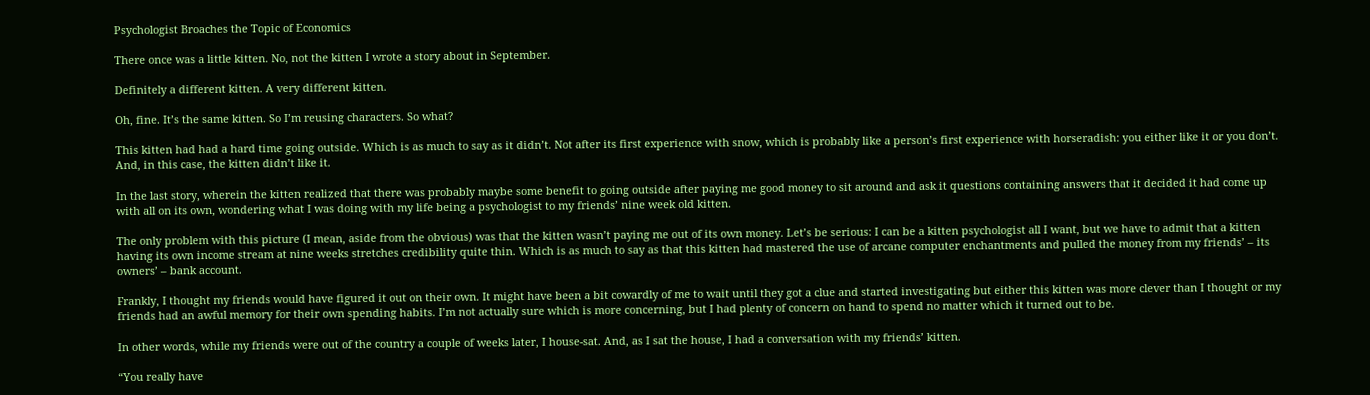Psychologist Broaches the Topic of Economics

There once was a little kitten. No, not the kitten I wrote a story about in September.

Definitely a different kitten. A very different kitten.

Oh, fine. It’s the same kitten. So I’m reusing characters. So what?

This kitten had had a hard time going outside. Which is as much to say as it didn’t. Not after its first experience with snow, which is probably like a person’s first experience with horseradish: you either like it or you don’t. And, in this case, the kitten didn’t like it.

In the last story, wherein the kitten realized that there was probably maybe some benefit to going outside after paying me good money to sit around and ask it questions containing answers that it decided it had come up with all on its own, wondering what I was doing with my life being a psychologist to my friends’ nine week old kitten.

The only problem with this picture (I mean, aside from the obvious) was that the kitten wasn’t paying me out of its own money. Let’s be serious: I can be a kitten psychologist all I want, but we have to admit that a kitten having its own income stream at nine weeks stretches credibility quite thin. Which is as much to say as that this kitten had mastered the use of arcane computer enchantments and pulled the money from my friends’ – its owners’ – bank account.

Frankly, I thought my friends would have figured it out on their own. It might have been a bit cowardly of me to wait until they got a clue and started investigating but either this kitten was more clever than I thought or my friends had an awful memory for their own spending habits. I’m not actually sure which is more concerning, but I had plenty of concern on hand to spend no matter which it turned out to be.

In other words, while my friends were out of the country a couple of weeks later, I house-sat. And, as I sat the house, I had a conversation with my friends’ kitten.

“You really have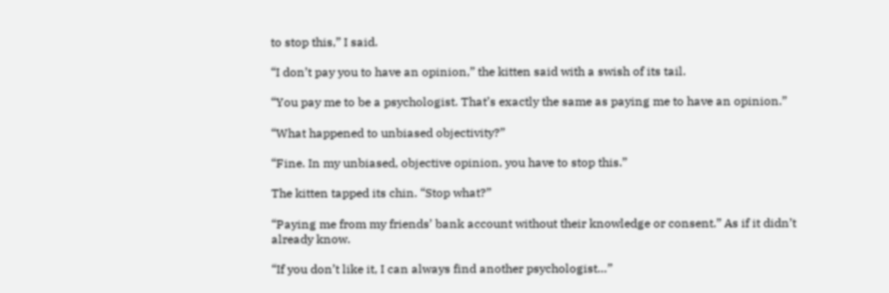to stop this,” I said.

“I don’t pay you to have an opinion,” the kitten said with a swish of its tail.

“You pay me to be a psychologist. That’s exactly the same as paying me to have an opinion.”

“What happened to unbiased objectivity?”

“Fine. In my unbiased, objective opinion, you have to stop this.”

The kitten tapped its chin. “Stop what?”

“Paying me from my friends’ bank account without their knowledge or consent.” As if it didn’t already know.

“If you don’t like it, I can always find another psychologist…”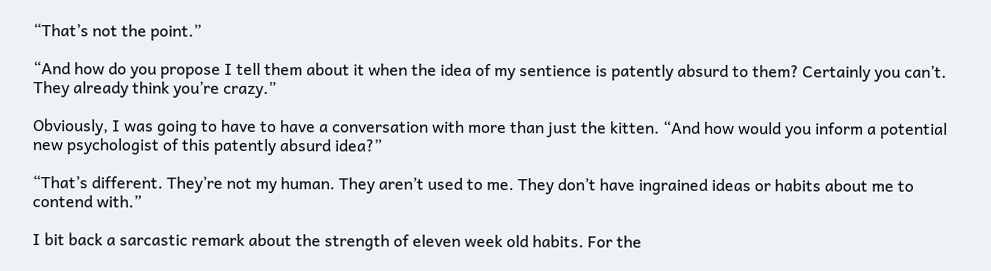“That’s not the point.”

“And how do you propose I tell them about it when the idea of my sentience is patently absurd to them? Certainly you can’t. They already think you’re crazy.”

Obviously, I was going to have to have a conversation with more than just the kitten. “And how would you inform a potential new psychologist of this patently absurd idea?”

“That’s different. They’re not my human. They aren’t used to me. They don’t have ingrained ideas or habits about me to contend with.”

I bit back a sarcastic remark about the strength of eleven week old habits. For the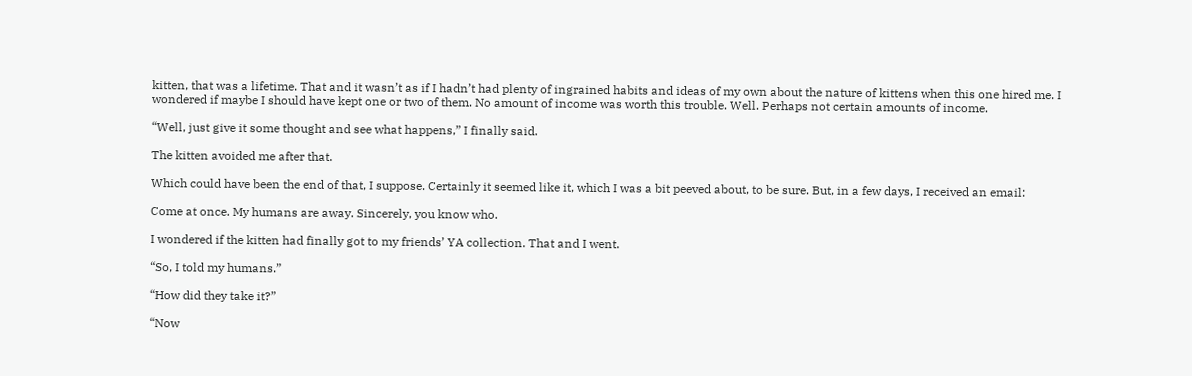kitten, that was a lifetime. That and it wasn’t as if I hadn’t had plenty of ingrained habits and ideas of my own about the nature of kittens when this one hired me. I wondered if maybe I should have kept one or two of them. No amount of income was worth this trouble. Well. Perhaps not certain amounts of income.

“Well, just give it some thought and see what happens,” I finally said.

The kitten avoided me after that.

Which could have been the end of that, I suppose. Certainly it seemed like it, which I was a bit peeved about, to be sure. But, in a few days, I received an email:

Come at once. My humans are away. Sincerely, you know who.

I wondered if the kitten had finally got to my friends’ YA collection. That and I went.

“So, I told my humans.”

“How did they take it?”

“Now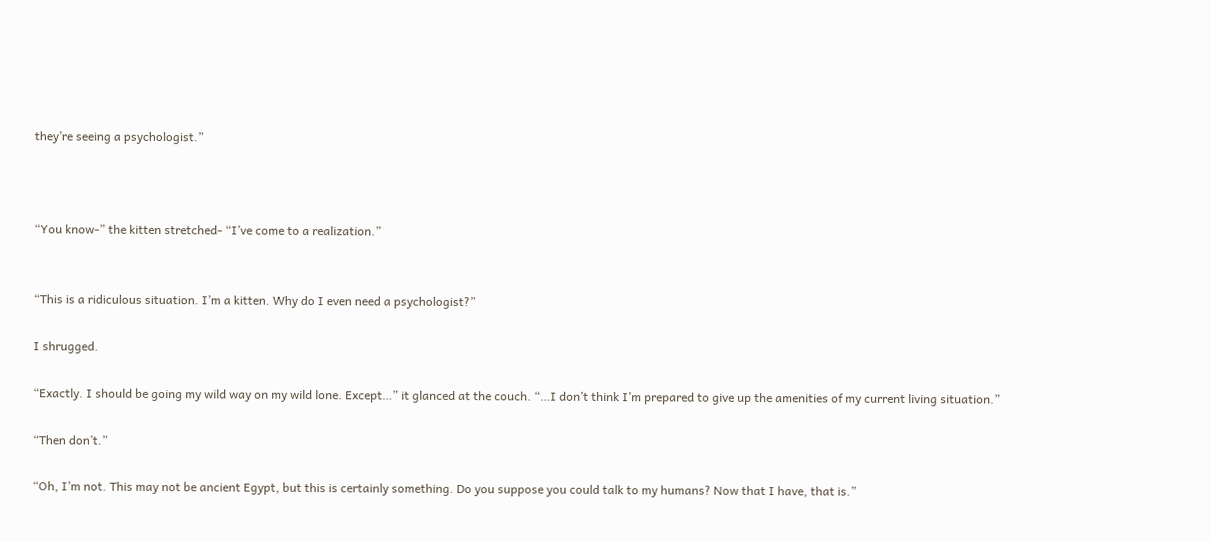they’re seeing a psychologist.”



“You know-” the kitten stretched- “I’ve come to a realization.”


“This is a ridiculous situation. I’m a kitten. Why do I even need a psychologist?”

I shrugged.

“Exactly. I should be going my wild way on my wild lone. Except…” it glanced at the couch. “…I don’t think I’m prepared to give up the amenities of my current living situation.”

“Then don’t.”

“Oh, I’m not. This may not be ancient Egypt, but this is certainly something. Do you suppose you could talk to my humans? Now that I have, that is.”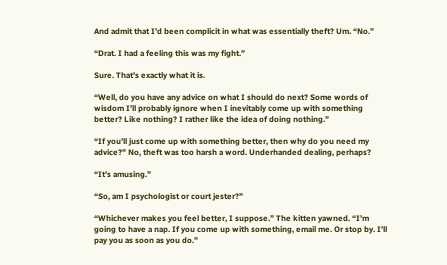And admit that I’d been complicit in what was essentially theft? Um. “No.”

“Drat. I had a feeling this was my fight.”

Sure. That’s exactly what it is.

“Well, do you have any advice on what I should do next? Some words of wisdom I’ll probably ignore when I inevitably come up with something better? Like nothing? I rather like the idea of doing nothing.”

“If you’ll just come up with something better, then why do you need my advice?” No, theft was too harsh a word. Underhanded dealing, perhaps?

“It’s amusing.”

“So, am I psychologist or court jester?”

“Whichever makes you feel better, I suppose.” The kitten yawned. “I’m going to have a nap. If you come up with something, email me. Or stop by. I’ll pay you as soon as you do.”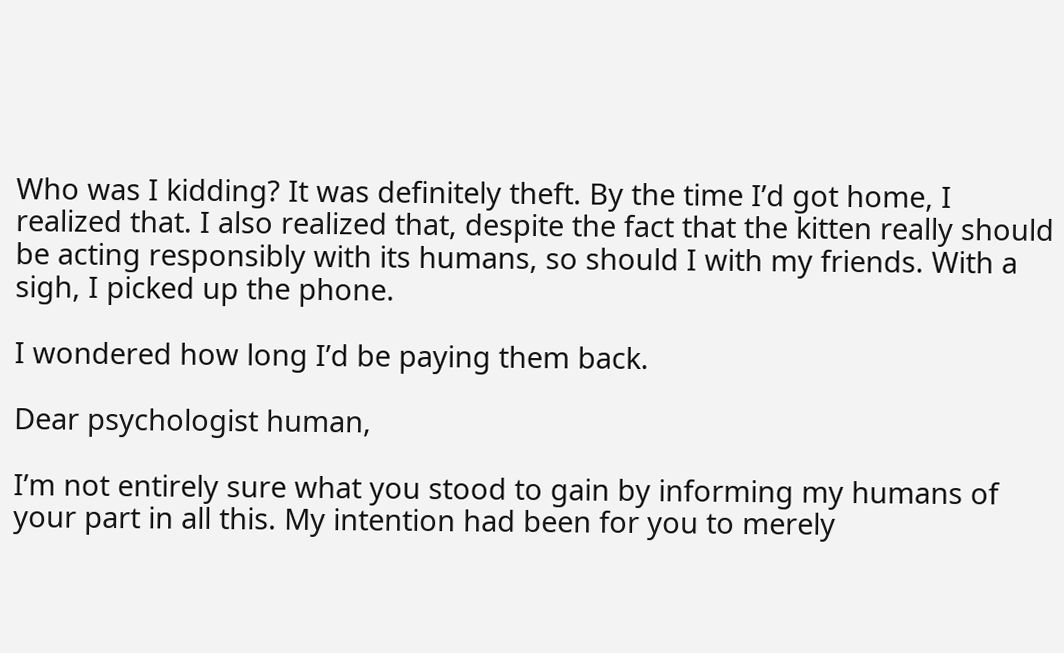Who was I kidding? It was definitely theft. By the time I’d got home, I realized that. I also realized that, despite the fact that the kitten really should be acting responsibly with its humans, so should I with my friends. With a sigh, I picked up the phone.

I wondered how long I’d be paying them back.

Dear psychologist human,

I’m not entirely sure what you stood to gain by informing my humans of your part in all this. My intention had been for you to merely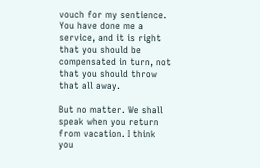vouch for my sentience. You have done me a service, and it is right that you should be compensated in turn, not that you should throw that all away.

But no matter. We shall speak when you return from vacation. I think you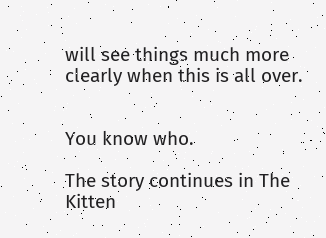will see things much more clearly when this is all over.


You know who.

The story continues in The Kitten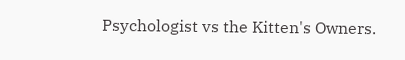Psychologist vs the Kitten's Owners.